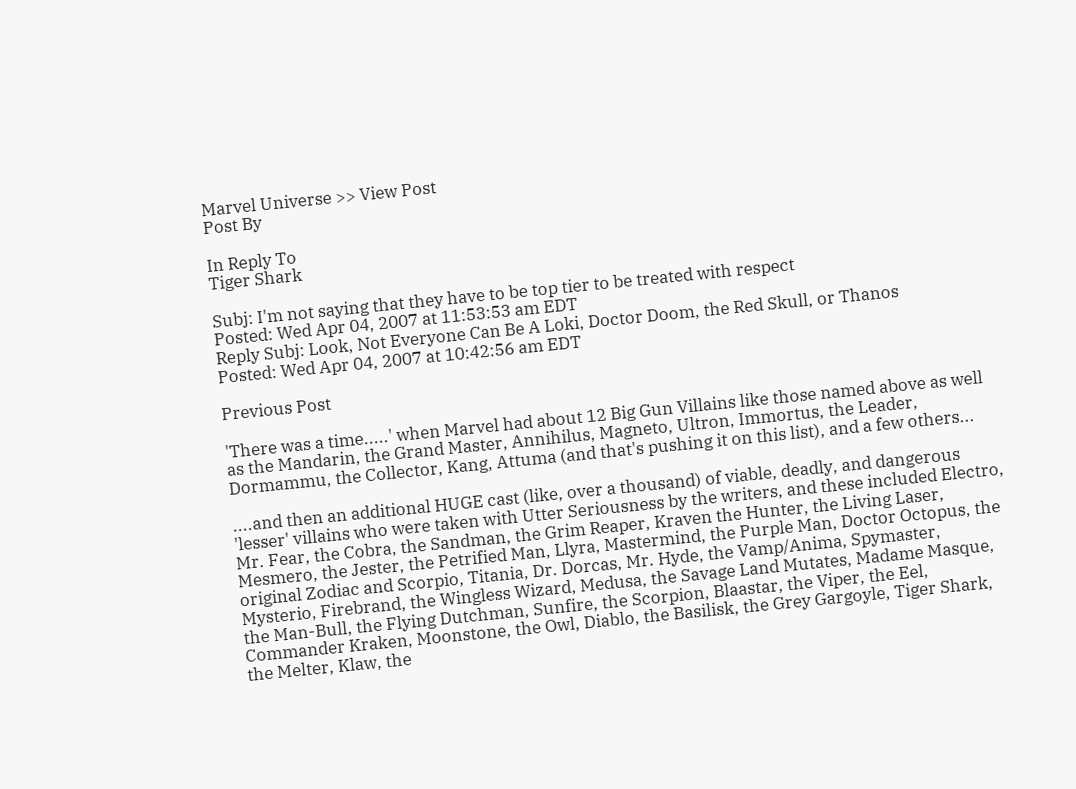Marvel Universe >> View Post
Post By

In Reply To
Tiger Shark

Subj: I'm not saying that they have to be top tier to be treated with respect
Posted: Wed Apr 04, 2007 at 11:53:53 am EDT
Reply Subj: Look, Not Everyone Can Be A Loki, Doctor Doom, the Red Skull, or Thanos
Posted: Wed Apr 04, 2007 at 10:42:56 am EDT

Previous Post

'There was a time.....' when Marvel had about 12 Big Gun Villains like those named above as well as the Mandarin, the Grand Master, Annihilus, Magneto, Ultron, Immortus, the Leader, Dormammu, the Collector, Kang, Attuma (and that's pushing it on this list), and a few others...

....and then an additional HUGE cast (like, over a thousand) of viable, deadly, and dangerous 'lesser' villains who were taken with Utter Seriousness by the writers, and these included Electro, Mr. Fear, the Cobra, the Sandman, the Grim Reaper, Kraven the Hunter, the Living Laser, Mesmero, the Jester, the Petrified Man, Llyra, Mastermind, the Purple Man, Doctor Octopus, the original Zodiac and Scorpio, Titania, Dr. Dorcas, Mr. Hyde, the Vamp/Anima, Spymaster, Mysterio, Firebrand, the Wingless Wizard, Medusa, the Savage Land Mutates, Madame Masque, the Man-Bull, the Flying Dutchman, Sunfire, the Scorpion, Blaastar, the Viper, the Eel, Commander Kraken, Moonstone, the Owl, Diablo, the Basilisk, the Grey Gargoyle, Tiger Shark, the Melter, Klaw, the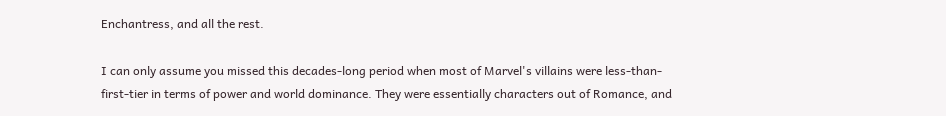Enchantress, and all the rest.

I can only assume you missed this decades-long period when most of Marvel's villains were less-than-first-tier in terms of power and world dominance. They were essentially characters out of Romance, and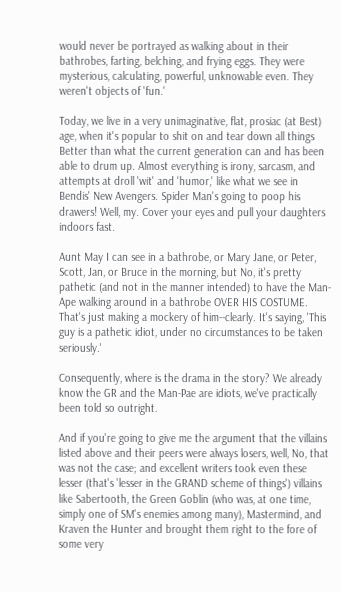would never be portrayed as walking about in their bathrobes, farting, belching, and frying eggs. They were mysterious, calculating, powerful, unknowable even. They weren't objects of 'fun.'

Today, we live in a very unimaginative, flat, prosiac (at Best) age, when it's popular to shit on and tear down all things Better than what the current generation can and has been able to drum up. Almost everything is irony, sarcasm, and attempts at droll 'wit' and 'humor,' like what we see in Bendis' New Avengers. Spider Man's going to poop his drawers! Well, my. Cover your eyes and pull your daughters indoors fast.

Aunt May I can see in a bathrobe, or Mary Jane, or Peter, Scott, Jan, or Bruce in the morning, but No, it's pretty pathetic (and not in the manner intended) to have the Man-Ape walking around in a bathrobe OVER HIS COSTUME. That's just making a mockery of him--clearly. It's saying, 'This guy is a pathetic idiot, under no circumstances to be taken seriously.'

Consequently, where is the drama in the story? We already know the GR and the Man-Pae are idiots, we've practically been told so outright.

And if you're going to give me the argument that the villains listed above and their peers were always losers, well, No, that was not the case; and excellent writers took even these lesser (that's 'lesser in the GRAND scheme of things') villains like Sabertooth, the Green Goblin (who was, at one time, simply one of SM's enemies among many), Mastermind, and Kraven the Hunter and brought them right to the fore of some very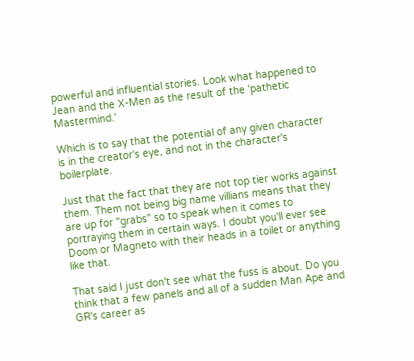powerful and influential stories. Look what happened to Jean and the X-Men as the result of the 'pathetic Mastermind.'

Which is to say that the potential of any given character is in the creator's eye, and not in the character's boilerplate.

Just that the fact that they are not top tier works against them. Them not being big name villians means that they are up for "grabs" so to speak when it comes to portraying them in certain ways. I doubt you'll ever see Doom or Magneto with their heads in a toilet or anything like that.

That said I just don't see what the fuss is about. Do you think that a few panels and all of a sudden Man Ape and GR's career as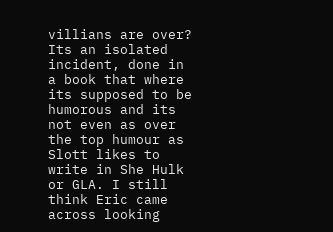villians are over? Its an isolated incident, done in a book that where its supposed to be humorous and its not even as over the top humour as Slott likes to write in She Hulk or GLA. I still think Eric came across looking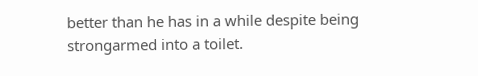better than he has in a while despite being strongarmed into a toilet.